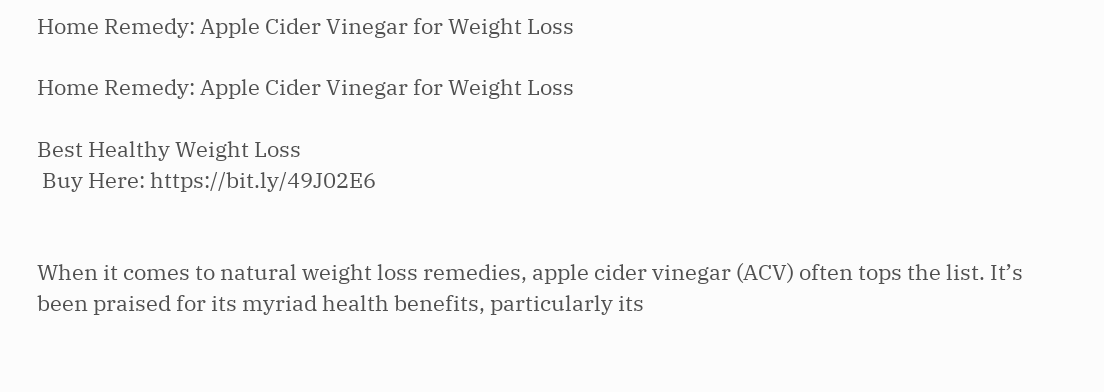Home Remedy: Apple Cider Vinegar for Weight Loss

Home Remedy: Apple Cider Vinegar for Weight Loss

Best Healthy Weight Loss
 Buy Here: https://bit.ly/49J02E6


When it comes to natural weight loss remedies, apple cider vinegar (ACV) often tops the list. It’s been praised for its myriad health benefits, particularly its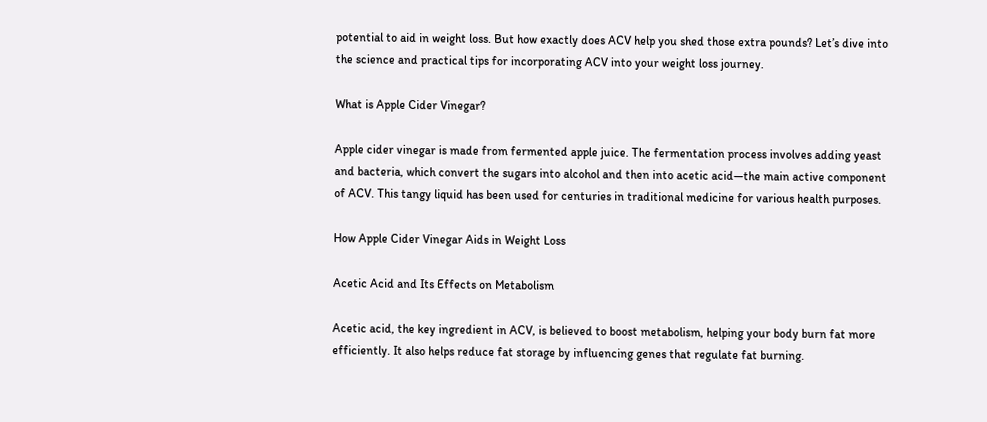potential to aid in weight loss. But how exactly does ACV help you shed those extra pounds? Let’s dive into the science and practical tips for incorporating ACV into your weight loss journey.

What is Apple Cider Vinegar?

Apple cider vinegar is made from fermented apple juice. The fermentation process involves adding yeast and bacteria, which convert the sugars into alcohol and then into acetic acid—the main active component of ACV. This tangy liquid has been used for centuries in traditional medicine for various health purposes.

How Apple Cider Vinegar Aids in Weight Loss

Acetic Acid and Its Effects on Metabolism

Acetic acid, the key ingredient in ACV, is believed to boost metabolism, helping your body burn fat more efficiently. It also helps reduce fat storage by influencing genes that regulate fat burning.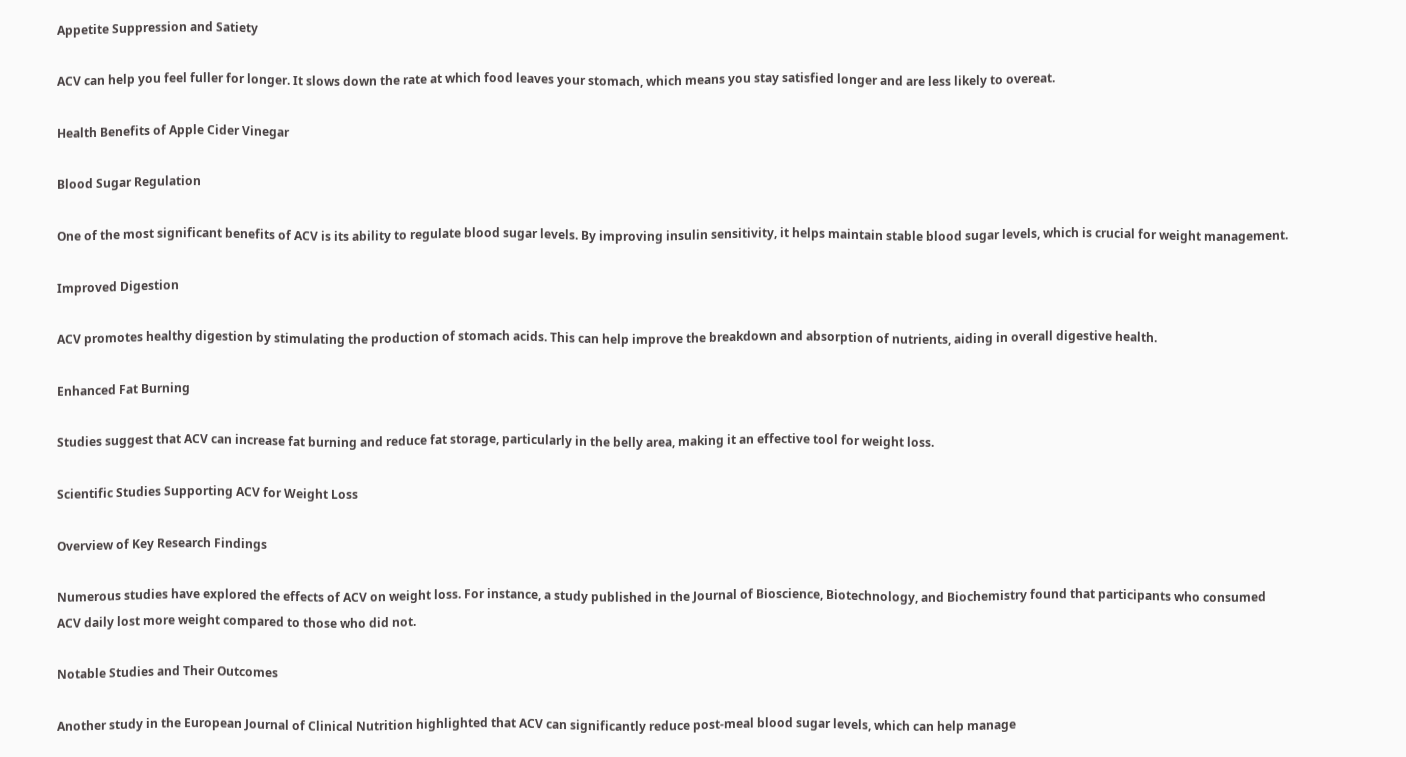Appetite Suppression and Satiety

ACV can help you feel fuller for longer. It slows down the rate at which food leaves your stomach, which means you stay satisfied longer and are less likely to overeat.

Health Benefits of Apple Cider Vinegar

Blood Sugar Regulation

One of the most significant benefits of ACV is its ability to regulate blood sugar levels. By improving insulin sensitivity, it helps maintain stable blood sugar levels, which is crucial for weight management.

Improved Digestion

ACV promotes healthy digestion by stimulating the production of stomach acids. This can help improve the breakdown and absorption of nutrients, aiding in overall digestive health.

Enhanced Fat Burning

Studies suggest that ACV can increase fat burning and reduce fat storage, particularly in the belly area, making it an effective tool for weight loss.

Scientific Studies Supporting ACV for Weight Loss

Overview of Key Research Findings

Numerous studies have explored the effects of ACV on weight loss. For instance, a study published in the Journal of Bioscience, Biotechnology, and Biochemistry found that participants who consumed ACV daily lost more weight compared to those who did not.

Notable Studies and Their Outcomes

Another study in the European Journal of Clinical Nutrition highlighted that ACV can significantly reduce post-meal blood sugar levels, which can help manage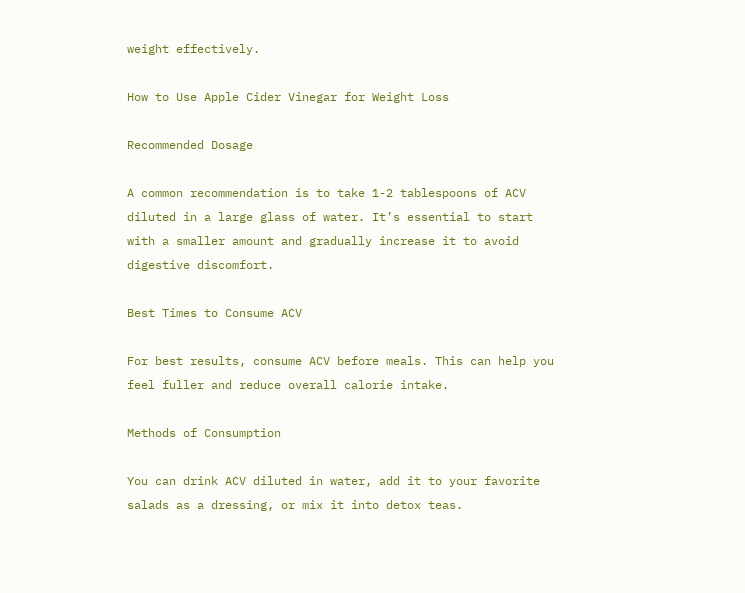weight effectively.

How to Use Apple Cider Vinegar for Weight Loss

Recommended Dosage

A common recommendation is to take 1-2 tablespoons of ACV diluted in a large glass of water. It’s essential to start with a smaller amount and gradually increase it to avoid digestive discomfort.

Best Times to Consume ACV

For best results, consume ACV before meals. This can help you feel fuller and reduce overall calorie intake.

Methods of Consumption

You can drink ACV diluted in water, add it to your favorite salads as a dressing, or mix it into detox teas.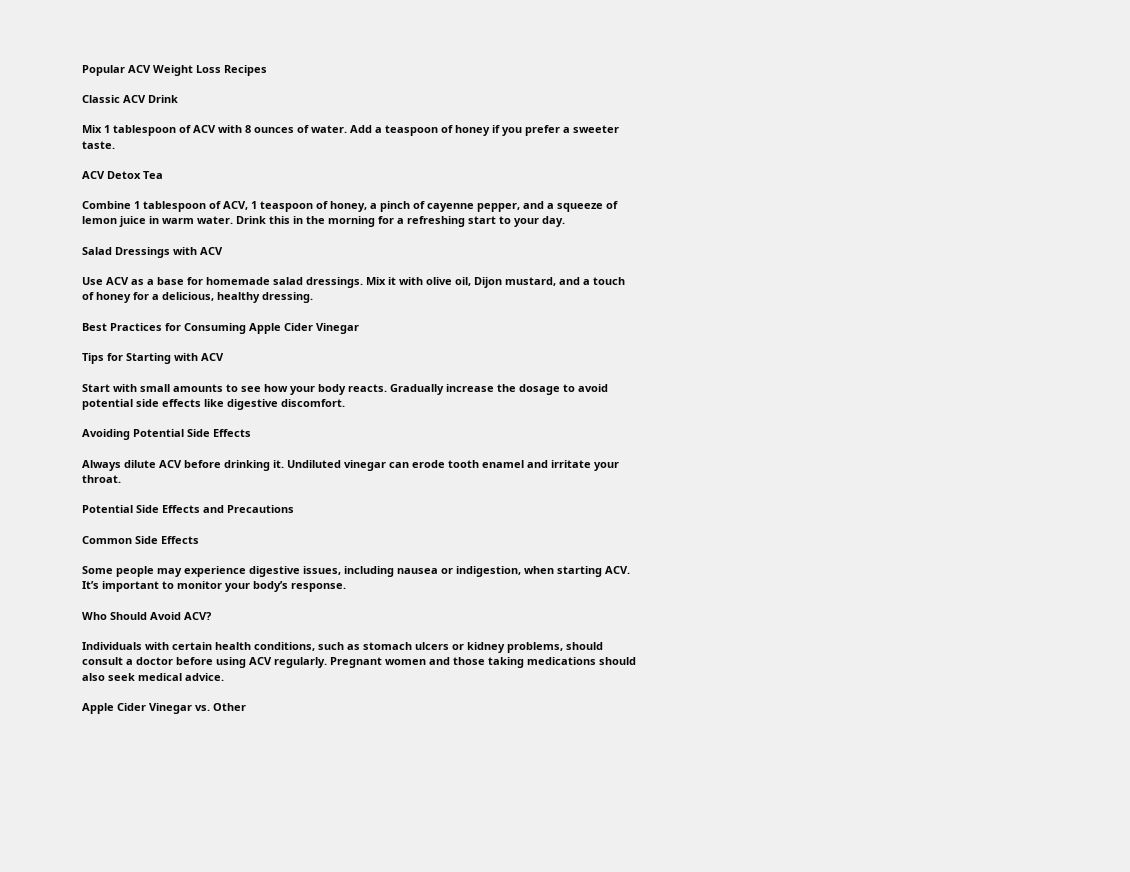Popular ACV Weight Loss Recipes

Classic ACV Drink

Mix 1 tablespoon of ACV with 8 ounces of water. Add a teaspoon of honey if you prefer a sweeter taste.

ACV Detox Tea

Combine 1 tablespoon of ACV, 1 teaspoon of honey, a pinch of cayenne pepper, and a squeeze of lemon juice in warm water. Drink this in the morning for a refreshing start to your day.

Salad Dressings with ACV

Use ACV as a base for homemade salad dressings. Mix it with olive oil, Dijon mustard, and a touch of honey for a delicious, healthy dressing.

Best Practices for Consuming Apple Cider Vinegar

Tips for Starting with ACV

Start with small amounts to see how your body reacts. Gradually increase the dosage to avoid potential side effects like digestive discomfort.

Avoiding Potential Side Effects

Always dilute ACV before drinking it. Undiluted vinegar can erode tooth enamel and irritate your throat.

Potential Side Effects and Precautions

Common Side Effects

Some people may experience digestive issues, including nausea or indigestion, when starting ACV. It’s important to monitor your body’s response.

Who Should Avoid ACV?

Individuals with certain health conditions, such as stomach ulcers or kidney problems, should consult a doctor before using ACV regularly. Pregnant women and those taking medications should also seek medical advice.

Apple Cider Vinegar vs. Other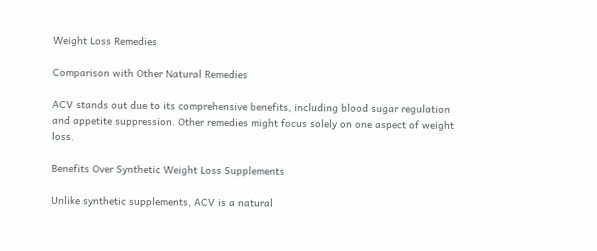Weight Loss Remedies

Comparison with Other Natural Remedies

ACV stands out due to its comprehensive benefits, including blood sugar regulation and appetite suppression. Other remedies might focus solely on one aspect of weight loss.

Benefits Over Synthetic Weight Loss Supplements

Unlike synthetic supplements, ACV is a natural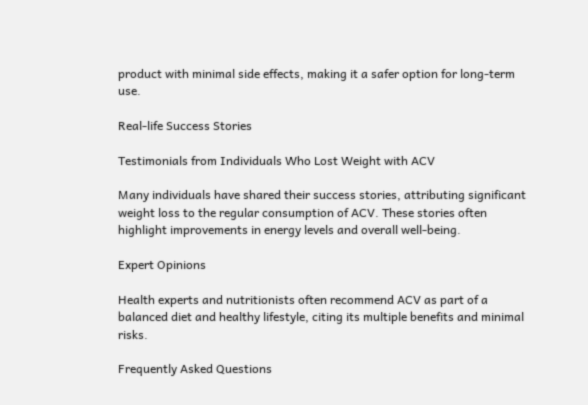product with minimal side effects, making it a safer option for long-term use.

Real-life Success Stories

Testimonials from Individuals Who Lost Weight with ACV

Many individuals have shared their success stories, attributing significant weight loss to the regular consumption of ACV. These stories often highlight improvements in energy levels and overall well-being.

Expert Opinions

Health experts and nutritionists often recommend ACV as part of a balanced diet and healthy lifestyle, citing its multiple benefits and minimal risks.

Frequently Asked Questions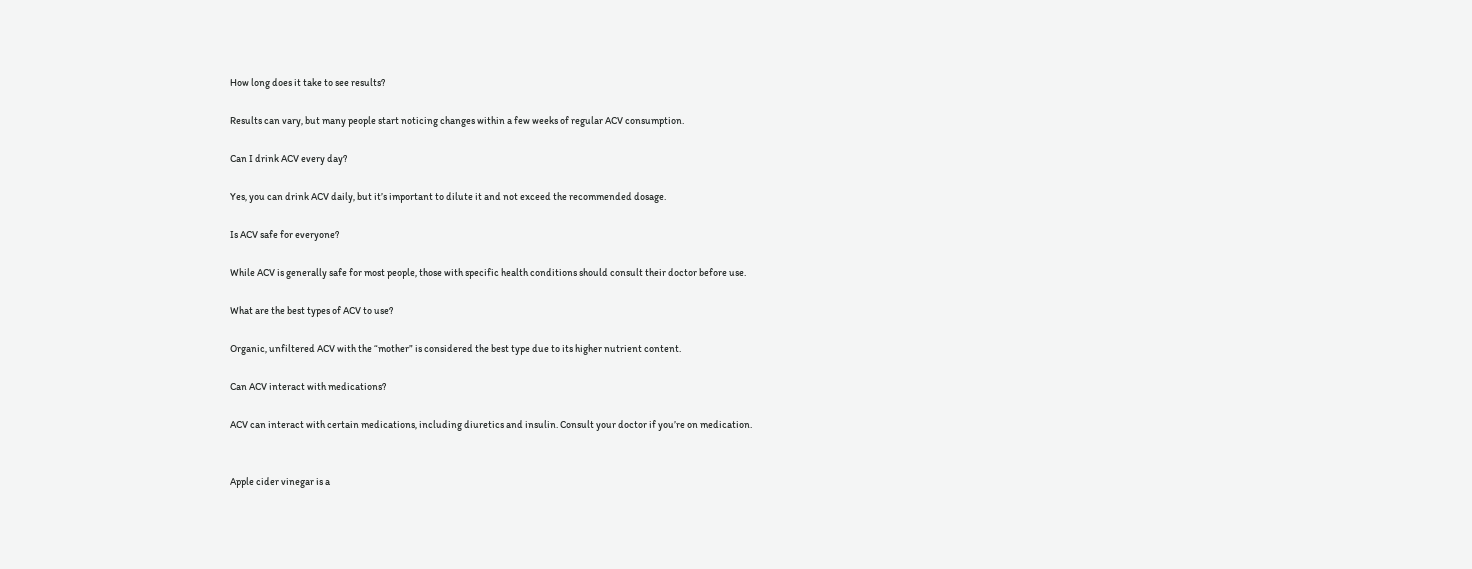How long does it take to see results?

Results can vary, but many people start noticing changes within a few weeks of regular ACV consumption.

Can I drink ACV every day?

Yes, you can drink ACV daily, but it’s important to dilute it and not exceed the recommended dosage.

Is ACV safe for everyone?

While ACV is generally safe for most people, those with specific health conditions should consult their doctor before use.

What are the best types of ACV to use?

Organic, unfiltered ACV with the “mother” is considered the best type due to its higher nutrient content.

Can ACV interact with medications?

ACV can interact with certain medications, including diuretics and insulin. Consult your doctor if you’re on medication.


Apple cider vinegar is a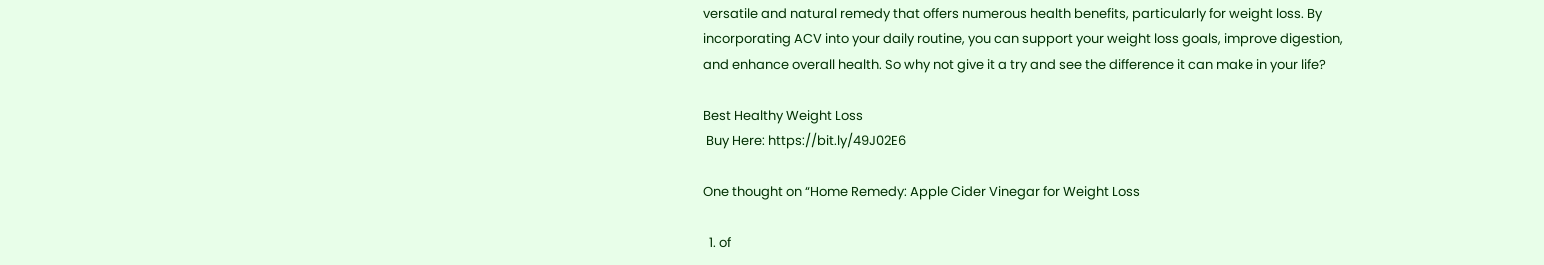versatile and natural remedy that offers numerous health benefits, particularly for weight loss. By incorporating ACV into your daily routine, you can support your weight loss goals, improve digestion, and enhance overall health. So why not give it a try and see the difference it can make in your life?

Best Healthy Weight Loss
 Buy Here: https://bit.ly/49J02E6

One thought on “Home Remedy: Apple Cider Vinegar for Weight Loss

  1. of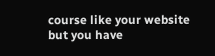course like your website but you have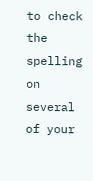to check the spelling on several of your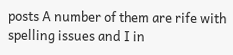posts A number of them are rife with spelling issues and I in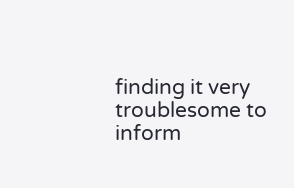finding it very troublesome to inform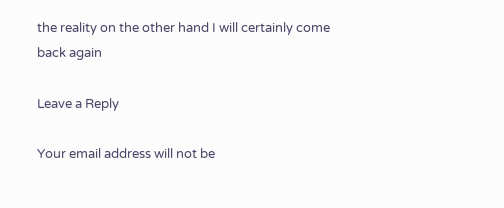the reality on the other hand I will certainly come back again

Leave a Reply

Your email address will not be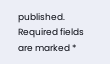published. Required fields are marked *